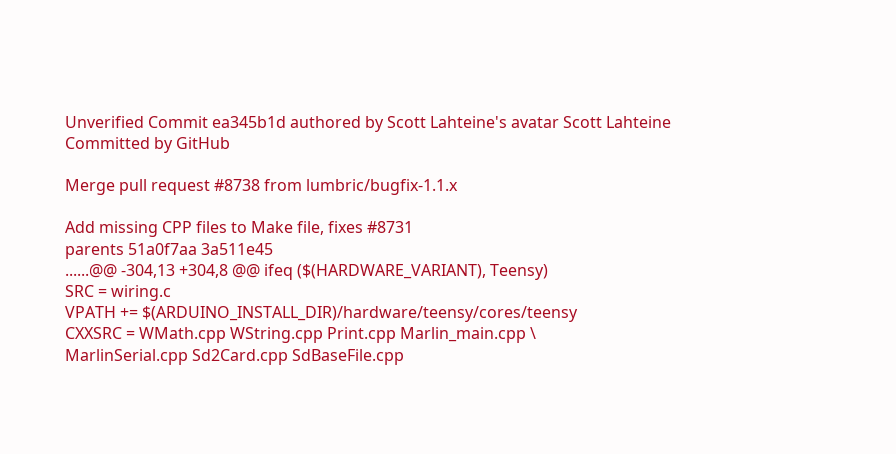Unverified Commit ea345b1d authored by Scott Lahteine's avatar Scott Lahteine Committed by GitHub

Merge pull request #8738 from lumbric/bugfix-1.1.x

Add missing CPP files to Make file, fixes #8731
parents 51a0f7aa 3a511e45
......@@ -304,13 +304,8 @@ ifeq ($(HARDWARE_VARIANT), Teensy)
SRC = wiring.c
VPATH += $(ARDUINO_INSTALL_DIR)/hardware/teensy/cores/teensy
CXXSRC = WMath.cpp WString.cpp Print.cpp Marlin_main.cpp \
MarlinSerial.cpp Sd2Card.cpp SdBaseFile.cpp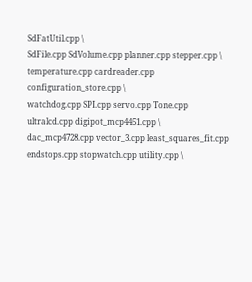SdFatUtil.cpp \
SdFile.cpp SdVolume.cpp planner.cpp stepper.cpp \
temperature.cpp cardreader.cpp configuration_store.cpp \
watchdog.cpp SPI.cpp servo.cpp Tone.cpp ultralcd.cpp digipot_mcp4451.cpp \
dac_mcp4728.cpp vector_3.cpp least_squares_fit.cpp endstops.cpp stopwatch.cpp utility.cpp \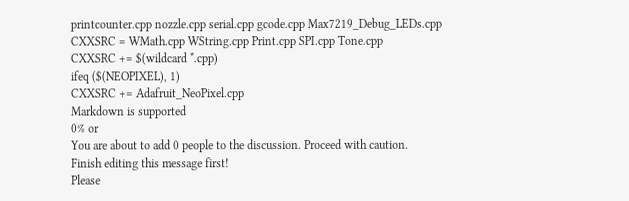printcounter.cpp nozzle.cpp serial.cpp gcode.cpp Max7219_Debug_LEDs.cpp
CXXSRC = WMath.cpp WString.cpp Print.cpp SPI.cpp Tone.cpp
CXXSRC += $(wildcard *.cpp)
ifeq ($(NEOPIXEL), 1)
CXXSRC += Adafruit_NeoPixel.cpp
Markdown is supported
0% or
You are about to add 0 people to the discussion. Proceed with caution.
Finish editing this message first!
Please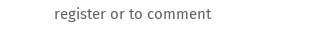register or to comment